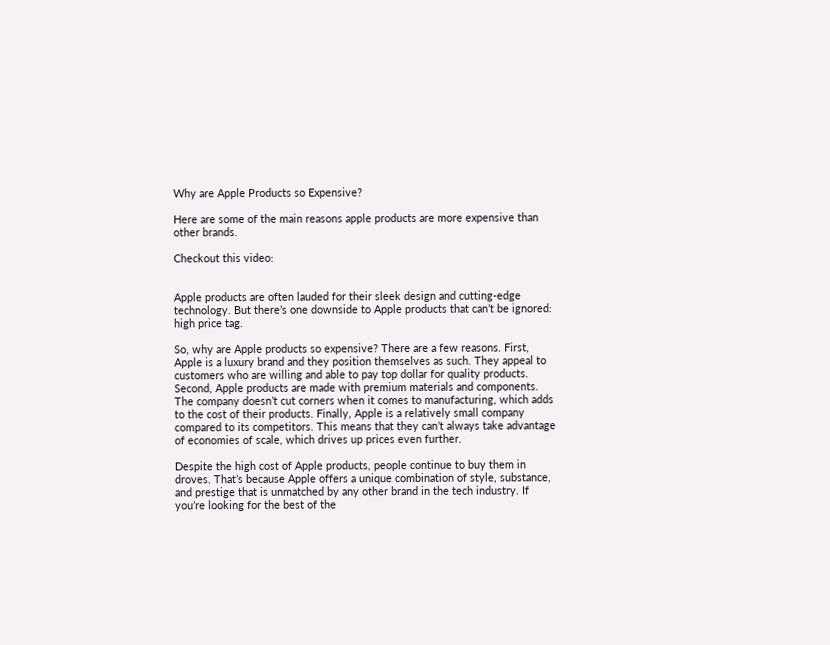Why are Apple Products so Expensive?

Here are some of the main reasons apple products are more expensive than other brands.

Checkout this video:


Apple products are often lauded for their sleek design and cutting-edge technology. But there’s one downside to Apple products that can’t be ignored: high price tag.

So, why are Apple products so expensive? There are a few reasons. First, Apple is a luxury brand and they position themselves as such. They appeal to customers who are willing and able to pay top dollar for quality products. Second, Apple products are made with premium materials and components. The company doesn’t cut corners when it comes to manufacturing, which adds to the cost of their products. Finally, Apple is a relatively small company compared to its competitors. This means that they can’t always take advantage of economies of scale, which drives up prices even further.

Despite the high cost of Apple products, people continue to buy them in droves. That’s because Apple offers a unique combination of style, substance, and prestige that is unmatched by any other brand in the tech industry. If you’re looking for the best of the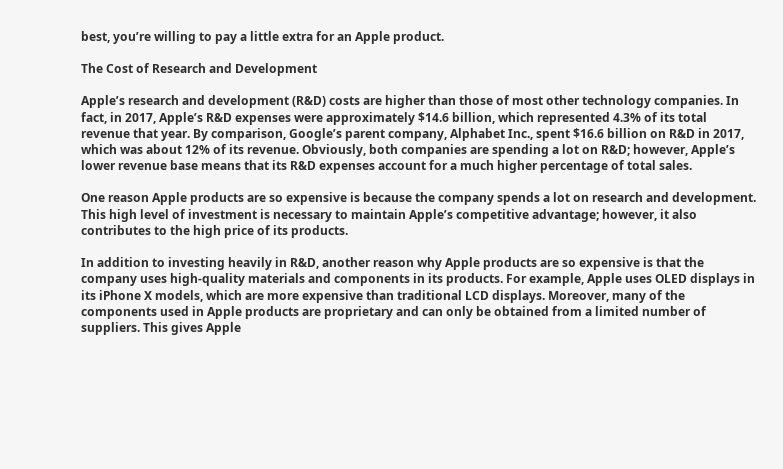best, you’re willing to pay a little extra for an Apple product.

The Cost of Research and Development

Apple’s research and development (R&D) costs are higher than those of most other technology companies. In fact, in 2017, Apple’s R&D expenses were approximately $14.6 billion, which represented 4.3% of its total revenue that year. By comparison, Google’s parent company, Alphabet Inc., spent $16.6 billion on R&D in 2017, which was about 12% of its revenue. Obviously, both companies are spending a lot on R&D; however, Apple’s lower revenue base means that its R&D expenses account for a much higher percentage of total sales.

One reason Apple products are so expensive is because the company spends a lot on research and development. This high level of investment is necessary to maintain Apple’s competitive advantage; however, it also contributes to the high price of its products.

In addition to investing heavily in R&D, another reason why Apple products are so expensive is that the company uses high-quality materials and components in its products. For example, Apple uses OLED displays in its iPhone X models, which are more expensive than traditional LCD displays. Moreover, many of the components used in Apple products are proprietary and can only be obtained from a limited number of suppliers. This gives Apple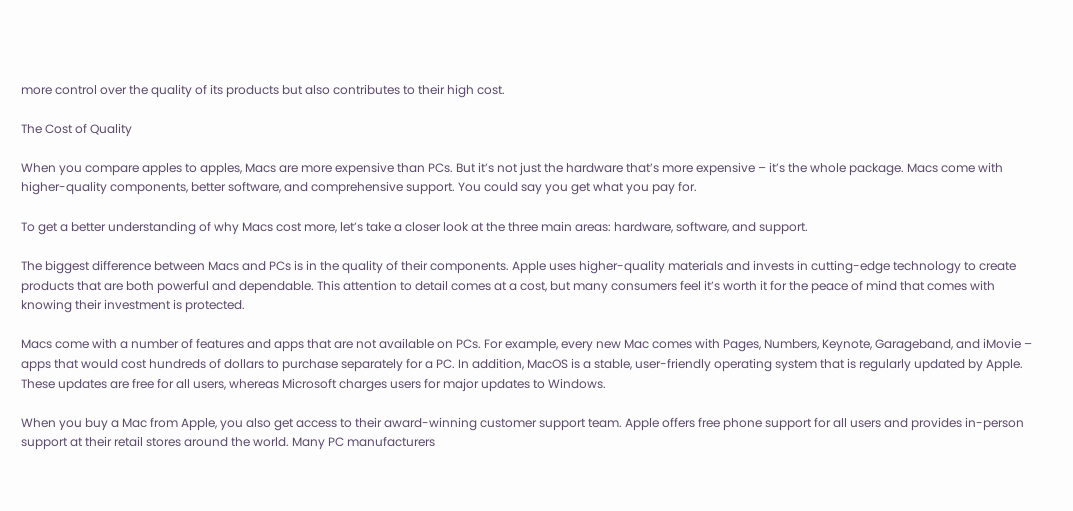more control over the quality of its products but also contributes to their high cost.

The Cost of Quality

When you compare apples to apples, Macs are more expensive than PCs. But it’s not just the hardware that’s more expensive – it’s the whole package. Macs come with higher-quality components, better software, and comprehensive support. You could say you get what you pay for.

To get a better understanding of why Macs cost more, let’s take a closer look at the three main areas: hardware, software, and support.

The biggest difference between Macs and PCs is in the quality of their components. Apple uses higher-quality materials and invests in cutting-edge technology to create products that are both powerful and dependable. This attention to detail comes at a cost, but many consumers feel it’s worth it for the peace of mind that comes with knowing their investment is protected.

Macs come with a number of features and apps that are not available on PCs. For example, every new Mac comes with Pages, Numbers, Keynote, Garageband, and iMovie – apps that would cost hundreds of dollars to purchase separately for a PC. In addition, MacOS is a stable, user-friendly operating system that is regularly updated by Apple. These updates are free for all users, whereas Microsoft charges users for major updates to Windows.

When you buy a Mac from Apple, you also get access to their award-winning customer support team. Apple offers free phone support for all users and provides in-person support at their retail stores around the world. Many PC manufacturers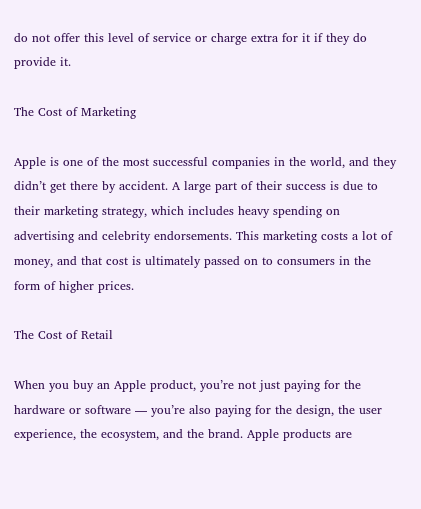do not offer this level of service or charge extra for it if they do provide it.

The Cost of Marketing

Apple is one of the most successful companies in the world, and they didn’t get there by accident. A large part of their success is due to their marketing strategy, which includes heavy spending on advertising and celebrity endorsements. This marketing costs a lot of money, and that cost is ultimately passed on to consumers in the form of higher prices.

The Cost of Retail

When you buy an Apple product, you’re not just paying for the hardware or software — you’re also paying for the design, the user experience, the ecosystem, and the brand. Apple products are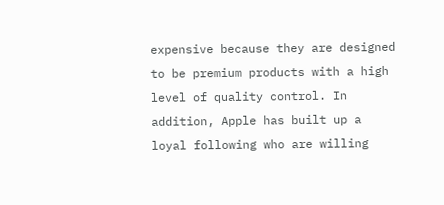expensive because they are designed to be premium products with a high level of quality control. In addition, Apple has built up a loyal following who are willing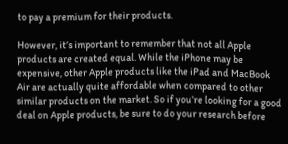to pay a premium for their products.

However, it’s important to remember that not all Apple products are created equal. While the iPhone may be expensive, other Apple products like the iPad and MacBook Air are actually quite affordable when compared to other similar products on the market. So if you’re looking for a good deal on Apple products, be sure to do your research before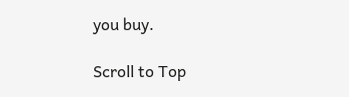you buy.

Scroll to Top